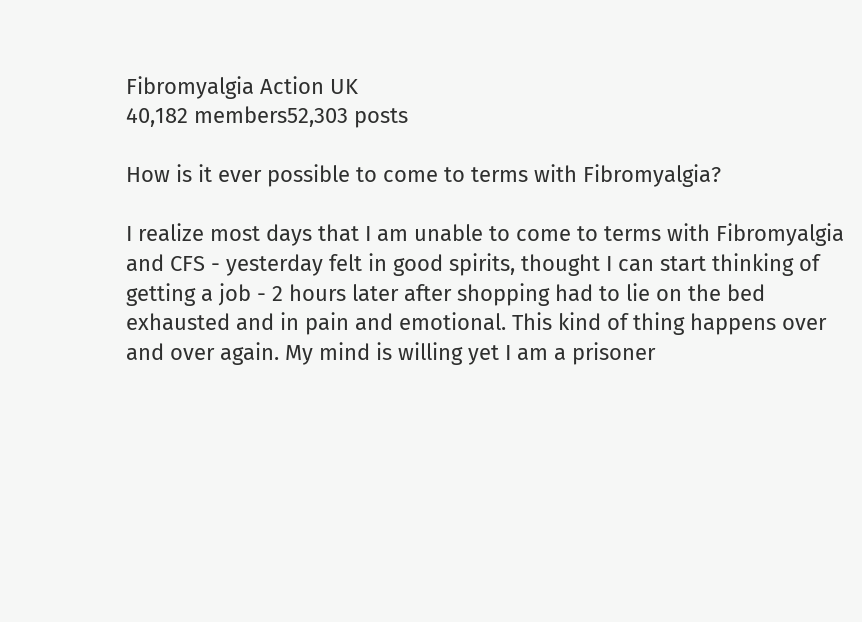Fibromyalgia Action UK
40,182 members52,303 posts

How is it ever possible to come to terms with Fibromyalgia?

I realize most days that I am unable to come to terms with Fibromyalgia and CFS - yesterday felt in good spirits, thought I can start thinking of getting a job - 2 hours later after shopping had to lie on the bed exhausted and in pain and emotional. This kind of thing happens over and over again. My mind is willing yet I am a prisoner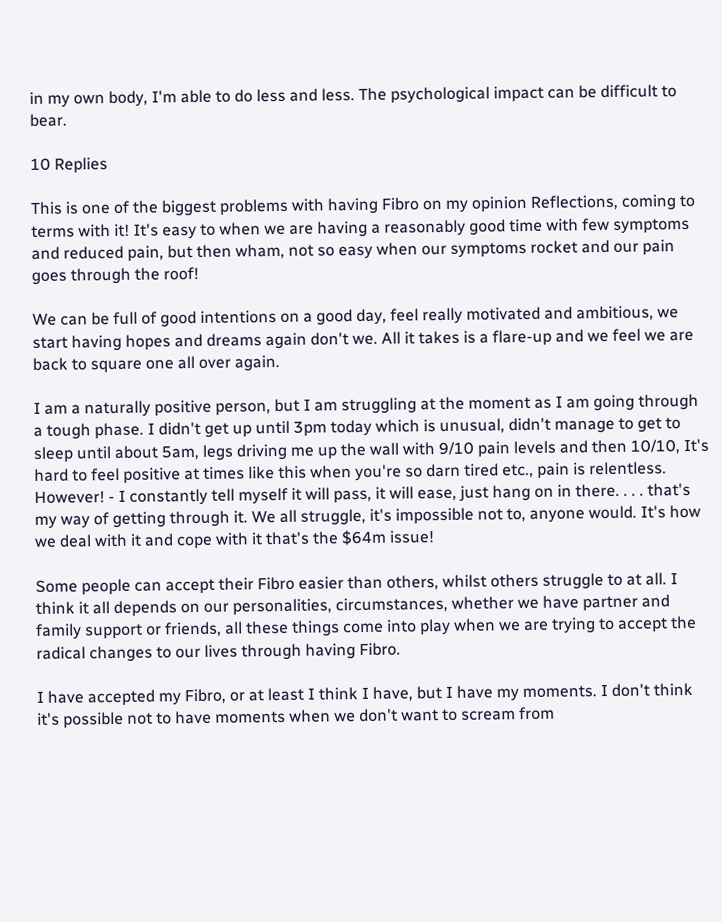in my own body, I'm able to do less and less. The psychological impact can be difficult to bear.

10 Replies

This is one of the biggest problems with having Fibro on my opinion Reflections, coming to terms with it! It's easy to when we are having a reasonably good time with few symptoms and reduced pain, but then wham, not so easy when our symptoms rocket and our pain goes through the roof!

We can be full of good intentions on a good day, feel really motivated and ambitious, we start having hopes and dreams again don't we. All it takes is a flare-up and we feel we are back to square one all over again.

I am a naturally positive person, but I am struggling at the moment as I am going through a tough phase. I didn't get up until 3pm today which is unusual, didn't manage to get to sleep until about 5am, legs driving me up the wall with 9/10 pain levels and then 10/10, It's hard to feel positive at times like this when you're so darn tired etc., pain is relentless. However! - I constantly tell myself it will pass, it will ease, just hang on in there. . . . that's my way of getting through it. We all struggle, it's impossible not to, anyone would. It's how we deal with it and cope with it that's the $64m issue!

Some people can accept their Fibro easier than others, whilst others struggle to at all. I think it all depends on our personalities, circumstances, whether we have partner and family support or friends, all these things come into play when we are trying to accept the radical changes to our lives through having Fibro.

I have accepted my Fibro, or at least I think I have, but I have my moments. I don't think it's possible not to have moments when we don't want to scream from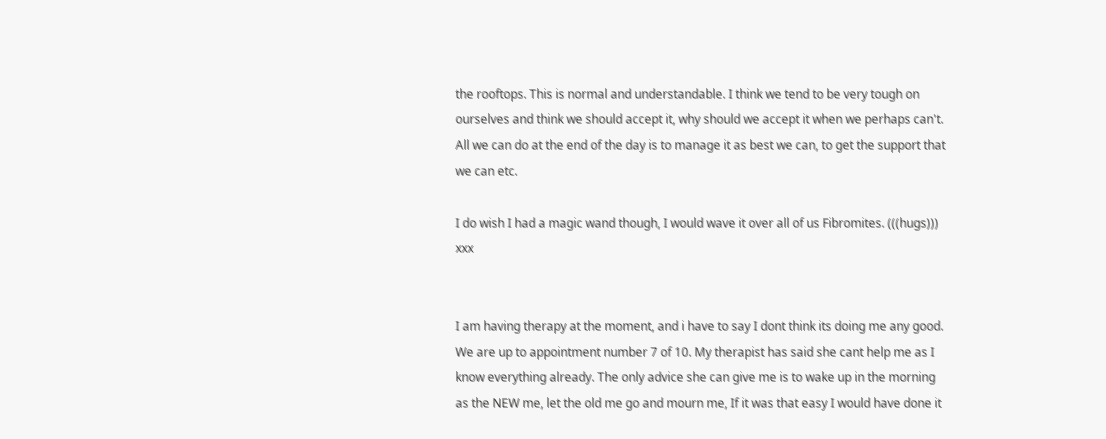the rooftops. This is normal and understandable. I think we tend to be very tough on ourselves and think we should accept it, why should we accept it when we perhaps can't. All we can do at the end of the day is to manage it as best we can, to get the support that we can etc.

I do wish I had a magic wand though, I would wave it over all of us Fibromites. (((hugs))) xxx


I am having therapy at the moment, and i have to say I dont think its doing me any good. We are up to appointment number 7 of 10. My therapist has said she cant help me as I know everything already. The only advice she can give me is to wake up in the morning as the NEW me, let the old me go and mourn me, If it was that easy I would have done it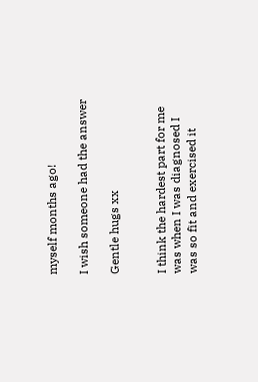myself months ago!

I wish someone had the answer

Gentle hugs xx


I think the hardest part for me was when I was diagnosed I was so fit and exercised it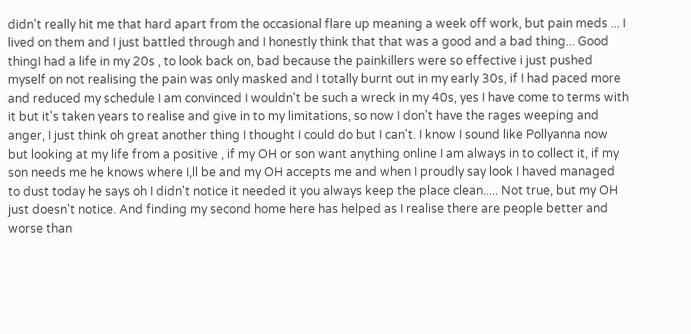didn't really hit me that hard apart from the occasional flare up meaning a week off work, but pain meds ... I lived on them and I just battled through and I honestly think that that was a good and a bad thing... Good thingI had a life in my 20s , to look back on, bad because the painkillers were so effective i just pushed myself on not realising the pain was only masked and I totally burnt out in my early 30s, if I had paced more and reduced my schedule I am convinced I wouldn't be such a wreck in my 40s, yes I have come to terms with it but it's taken years to realise and give in to my limitations, so now I don't have the rages weeping and anger, I just think oh great another thing I thought I could do but I can't. I know I sound like Pollyanna now but looking at my life from a positive , if my OH or son want anything online I am always in to collect it, if my son needs me he knows where I,ll be and my OH accepts me and when I proudly say look I haved managed to dust today he says oh I didn't notice it needed it you always keep the place clean..... Not true, but my OH just doesn't notice. And finding my second home here has helped as I realise there are people better and worse than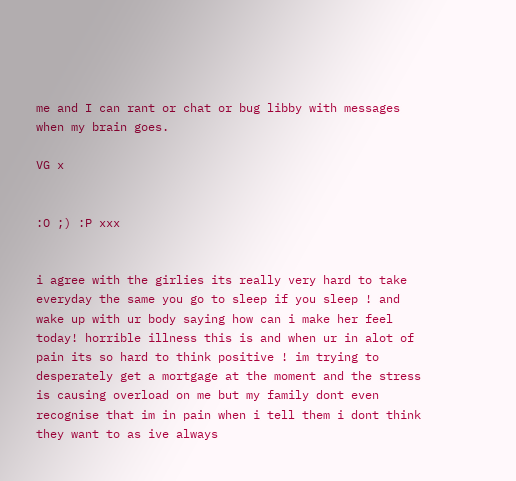me and I can rant or chat or bug libby with messages when my brain goes.

VG x


:O ;) :P xxx


i agree with the girlies its really very hard to take everyday the same you go to sleep if you sleep ! and wake up with ur body saying how can i make her feel today! horrible illness this is and when ur in alot of pain its so hard to think positive ! im trying to desperately get a mortgage at the moment and the stress is causing overload on me but my family dont even recognise that im in pain when i tell them i dont think they want to as ive always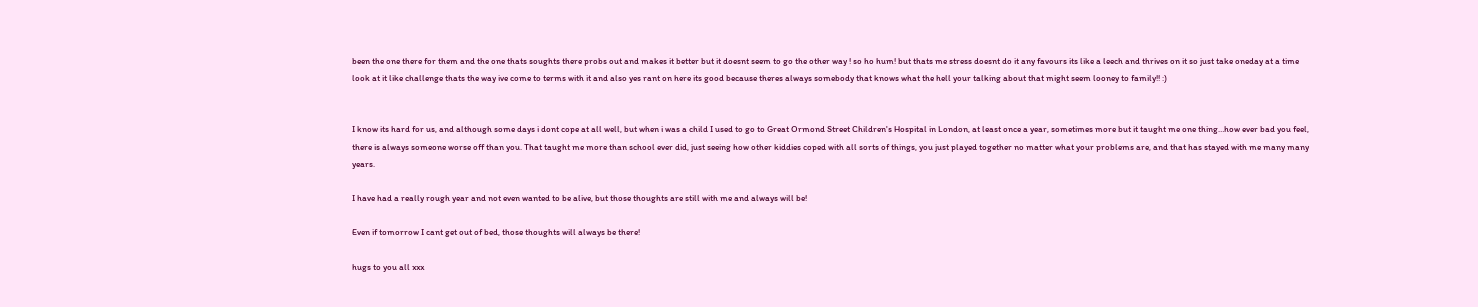been the one there for them and the one thats soughts there probs out and makes it better but it doesnt seem to go the other way ! so ho hum! but thats me stress doesnt do it any favours its like a leech and thrives on it so just take oneday at a time look at it like challenge thats the way ive come to terms with it and also yes rant on here its good because theres always somebody that knows what the hell your talking about that might seem looney to family!! :)


I know its hard for us, and although some days i dont cope at all well, but when i was a child I used to go to Great Ormond Street Children's Hospital in London, at least once a year, sometimes more but it taught me one thing…how ever bad you feel, there is always someone worse off than you. That taught me more than school ever did, just seeing how other kiddies coped with all sorts of things, you just played together no matter what your problems are, and that has stayed with me many many years.

I have had a really rough year and not even wanted to be alive, but those thoughts are still with me and always will be!

Even if tomorrow I cant get out of bed, those thoughts will always be there!

hugs to you all xxx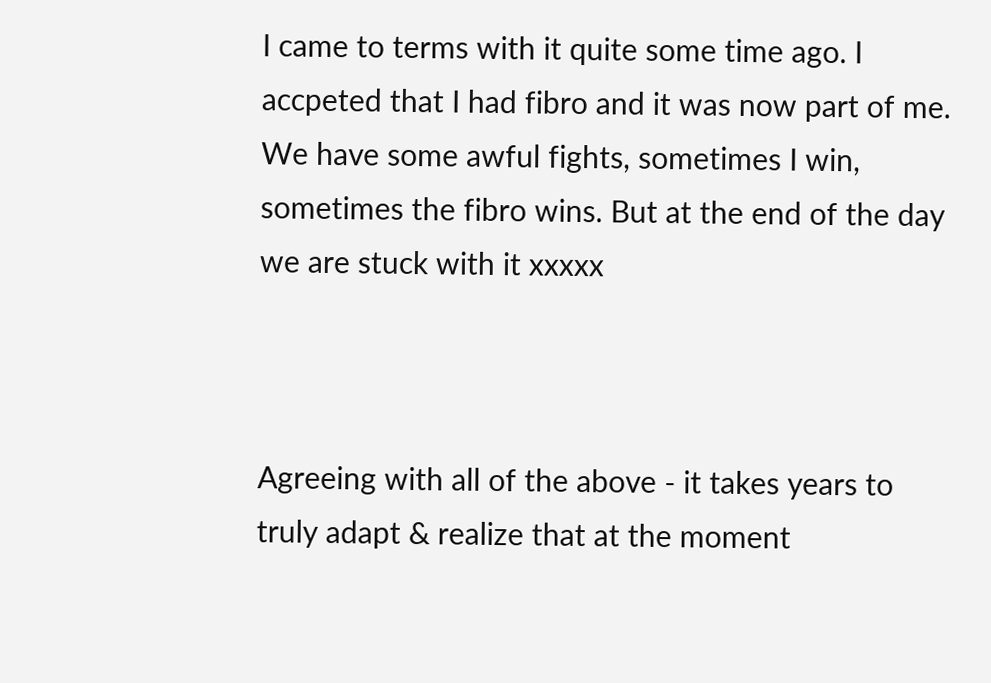I came to terms with it quite some time ago. I accpeted that I had fibro and it was now part of me. We have some awful fights, sometimes I win, sometimes the fibro wins. But at the end of the day we are stuck with it xxxxx



Agreeing with all of the above - it takes years to truly adapt & realize that at the moment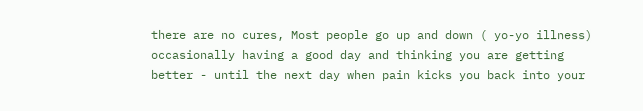there are no cures, Most people go up and down ( yo-yo illness) occasionally having a good day and thinking you are getting better - until the next day when pain kicks you back into your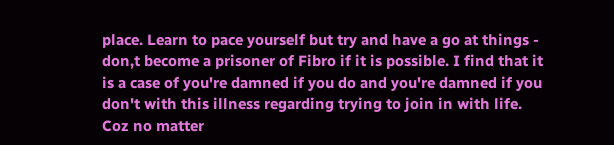place. Learn to pace yourself but try and have a go at things - don,t become a prisoner of Fibro if it is possible. I find that it is a case of you're damned if you do and you're damned if you don't with this illness regarding trying to join in with life. Coz no matter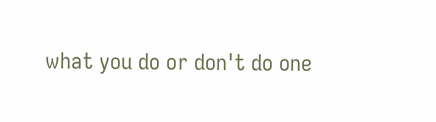what you do or don't do one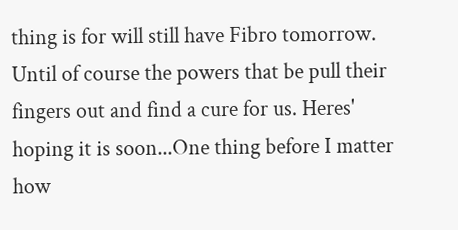thing is for will still have Fibro tomorrow. Until of course the powers that be pull their fingers out and find a cure for us. Heres' hoping it is soon...One thing before I matter how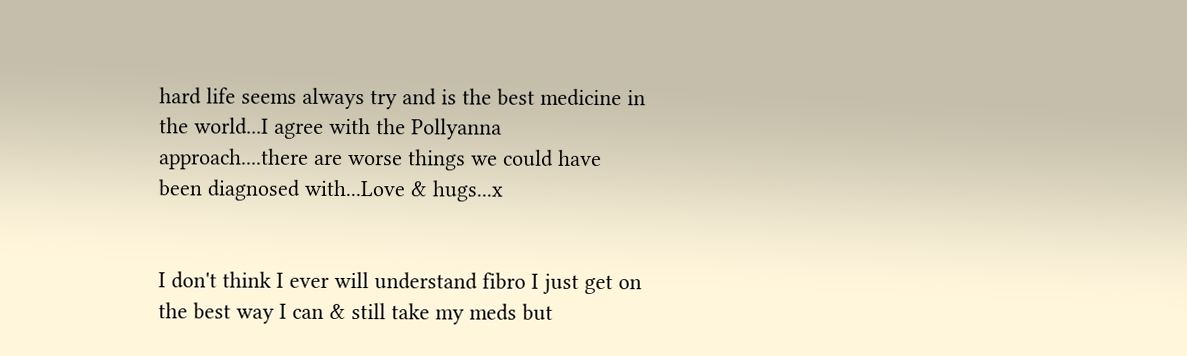hard life seems always try and is the best medicine in the world...I agree with the Pollyanna approach....there are worse things we could have been diagnosed with...Love & hugs...x


I don't think I ever will understand fibro I just get on the best way I can & still take my meds but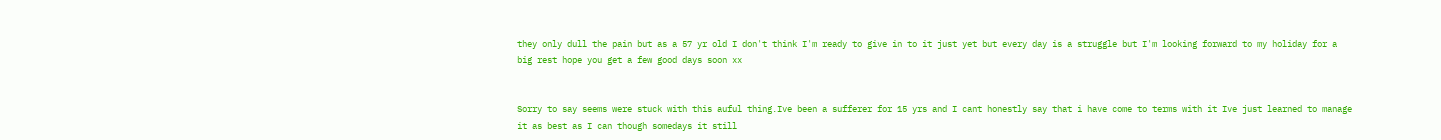they only dull the pain but as a 57 yr old I don't think I'm ready to give in to it just yet but every day is a struggle but I'm looking forward to my holiday for a big rest hope you get a few good days soon xx


Sorry to say seems were stuck with this auful thing.Ive been a sufferer for 15 yrs and I cant honestly say that i have come to terms with it Ive just learned to manage it as best as I can though somedays it still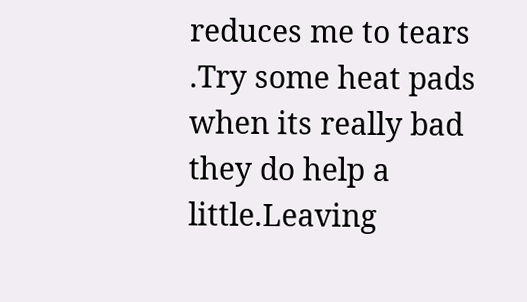reduces me to tears .Try some heat pads when its really bad they do help a little.Leaving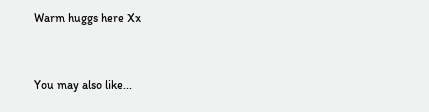Warm huggs here Xx


You may also like...